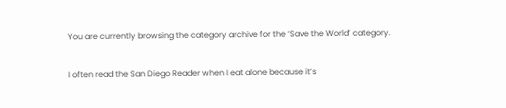You are currently browsing the category archive for the ‘Save the World’ category.

I often read the San Diego Reader when I eat alone because it’s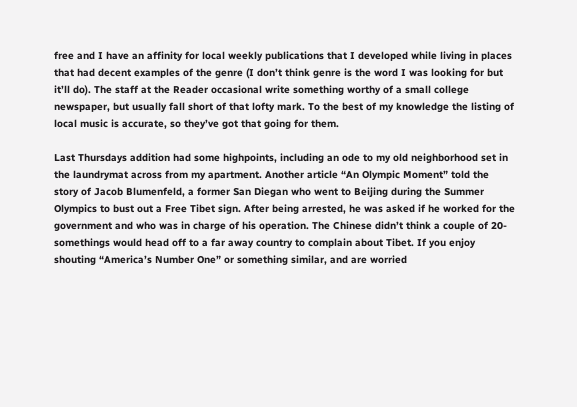free and I have an affinity for local weekly publications that I developed while living in places that had decent examples of the genre (I don’t think genre is the word I was looking for but it’ll do). The staff at the Reader occasional write something worthy of a small college newspaper, but usually fall short of that lofty mark. To the best of my knowledge the listing of local music is accurate, so they’ve got that going for them.

Last Thursdays addition had some highpoints, including an ode to my old neighborhood set in the laundrymat across from my apartment. Another article “An Olympic Moment” told the story of Jacob Blumenfeld, a former San Diegan who went to Beijing during the Summer Olympics to bust out a Free Tibet sign. After being arrested, he was asked if he worked for the government and who was in charge of his operation. The Chinese didn’t think a couple of 20-somethings would head off to a far away country to complain about Tibet. If you enjoy shouting “America’s Number One” or something similar, and are worried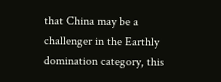that China may be a challenger in the Earthly domination category, this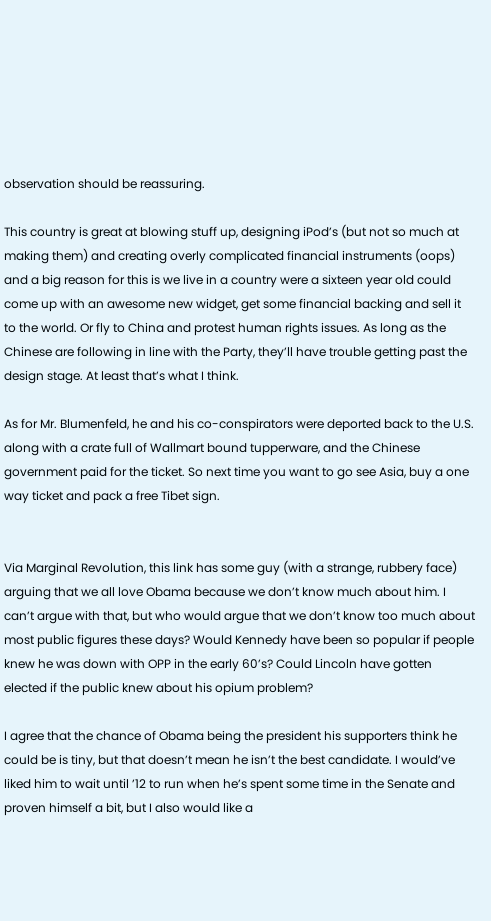observation should be reassuring.

This country is great at blowing stuff up, designing iPod’s (but not so much at making them) and creating overly complicated financial instruments (oops) and a big reason for this is we live in a country were a sixteen year old could come up with an awesome new widget, get some financial backing and sell it to the world. Or fly to China and protest human rights issues. As long as the Chinese are following in line with the Party, they’ll have trouble getting past the design stage. At least that’s what I think.

As for Mr. Blumenfeld, he and his co-conspirators were deported back to the U.S. along with a crate full of Wallmart bound tupperware, and the Chinese government paid for the ticket. So next time you want to go see Asia, buy a one way ticket and pack a free Tibet sign.


Via Marginal Revolution, this link has some guy (with a strange, rubbery face) arguing that we all love Obama because we don’t know much about him. I can’t argue with that, but who would argue that we don’t know too much about most public figures these days? Would Kennedy have been so popular if people knew he was down with OPP in the early 60’s? Could Lincoln have gotten elected if the public knew about his opium problem?

I agree that the chance of Obama being the president his supporters think he could be is tiny, but that doesn’t mean he isn’t the best candidate. I would’ve liked him to wait until ’12 to run when he’s spent some time in the Senate and proven himself a bit, but I also would like a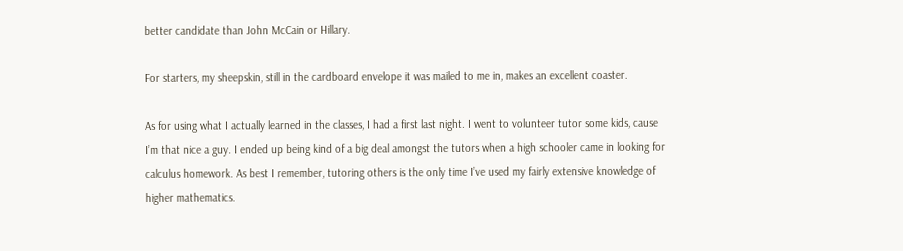better candidate than John McCain or Hillary.

For starters, my sheepskin, still in the cardboard envelope it was mailed to me in, makes an excellent coaster.

As for using what I actually learned in the classes, I had a first last night. I went to volunteer tutor some kids, cause I’m that nice a guy. I ended up being kind of a big deal amongst the tutors when a high schooler came in looking for calculus homework. As best I remember, tutoring others is the only time I’ve used my fairly extensive knowledge of higher mathematics.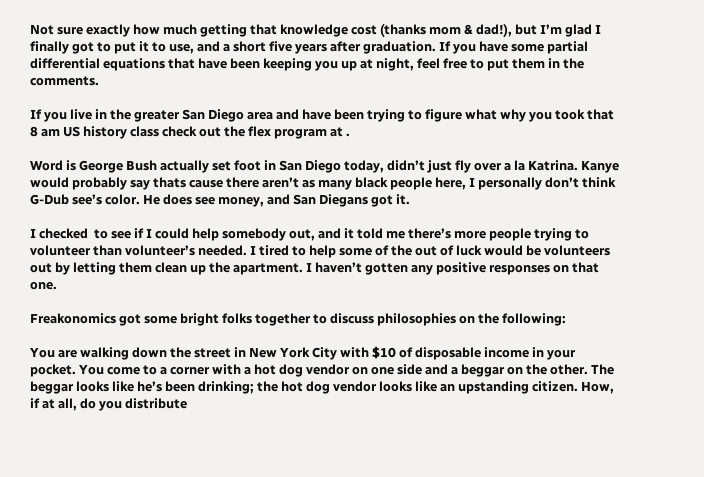Not sure exactly how much getting that knowledge cost (thanks mom & dad!), but I’m glad I finally got to put it to use, and a short five years after graduation. If you have some partial differential equations that have been keeping you up at night, feel free to put them in the comments.

If you live in the greater San Diego area and have been trying to figure what why you took that 8 am US history class check out the flex program at .

Word is George Bush actually set foot in San Diego today, didn’t just fly over a la Katrina. Kanye would probably say thats cause there aren’t as many black people here, I personally don’t think G-Dub see’s color. He does see money, and San Diegans got it.

I checked  to see if I could help somebody out, and it told me there’s more people trying to volunteer than volunteer’s needed. I tired to help some of the out of luck would be volunteers out by letting them clean up the apartment. I haven’t gotten any positive responses on that one.

Freakonomics got some bright folks together to discuss philosophies on the following:

You are walking down the street in New York City with $10 of disposable income in your pocket. You come to a corner with a hot dog vendor on one side and a beggar on the other. The beggar looks like he’s been drinking; the hot dog vendor looks like an upstanding citizen. How, if at all, do you distribute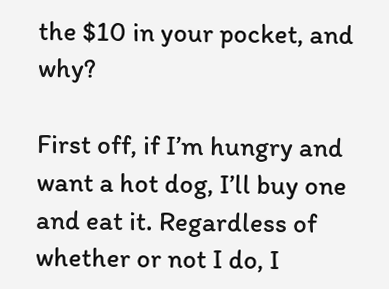the $10 in your pocket, and why?

First off, if I’m hungry and want a hot dog, I’ll buy one and eat it. Regardless of whether or not I do, I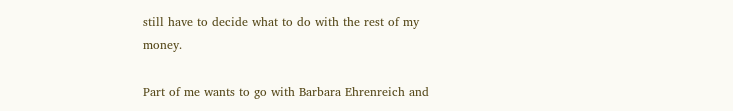still have to decide what to do with the rest of my money.

Part of me wants to go with Barbara Ehrenreich and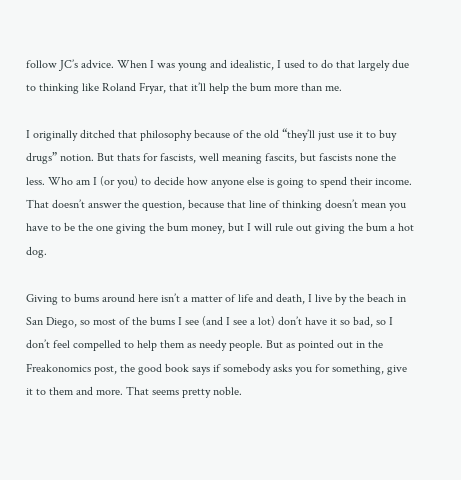follow JC’s advice. When I was young and idealistic, I used to do that largely due to thinking like Roland Fryar, that it’ll help the bum more than me.

I originally ditched that philosophy because of the old “they’ll just use it to buy drugs” notion. But thats for fascists, well meaning fascits, but fascists none the less. Who am I (or you) to decide how anyone else is going to spend their income. That doesn’t answer the question, because that line of thinking doesn’t mean you have to be the one giving the bum money, but I will rule out giving the bum a hot dog.

Giving to bums around here isn’t a matter of life and death, I live by the beach in San Diego, so most of the bums I see (and I see a lot) don’t have it so bad, so I don’t feel compelled to help them as needy people. But as pointed out in the Freakonomics post, the good book says if somebody asks you for something, give it to them and more. That seems pretty noble.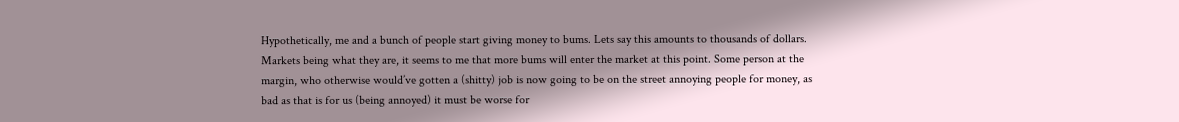Hypothetically, me and a bunch of people start giving money to bums. Lets say this amounts to thousands of dollars. Markets being what they are, it seems to me that more bums will enter the market at this point. Some person at the margin, who otherwise would’ve gotten a (shitty) job is now going to be on the street annoying people for money, as bad as that is for us (being annoyed) it must be worse for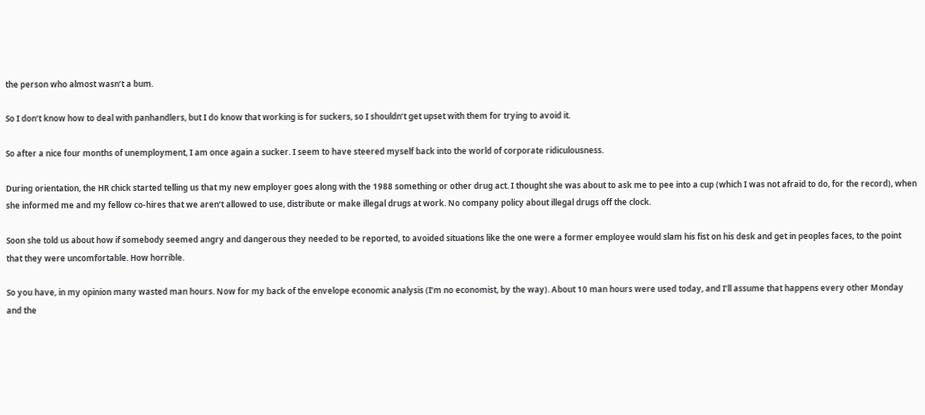the person who almost wasn’t a bum.

So I don’t know how to deal with panhandlers, but I do know that working is for suckers, so I shouldn’t get upset with them for trying to avoid it.

So after a nice four months of unemployment, I am once again a sucker. I seem to have steered myself back into the world of corporate ridiculousness.

During orientation, the HR chick started telling us that my new employer goes along with the 1988 something or other drug act. I thought she was about to ask me to pee into a cup (which I was not afraid to do, for the record), when she informed me and my fellow co-hires that we aren’t allowed to use, distribute or make illegal drugs at work. No company policy about illegal drugs off the clock.

Soon she told us about how if somebody seemed angry and dangerous they needed to be reported, to avoided situations like the one were a former employee would slam his fist on his desk and get in peoples faces, to the point that they were uncomfortable. How horrible.

So you have, in my opinion many wasted man hours. Now for my back of the envelope economic analysis (I’m no economist, by the way). About 10 man hours were used today, and I’ll assume that happens every other Monday and the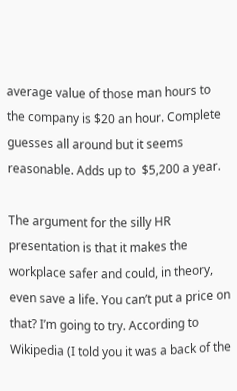average value of those man hours to the company is $20 an hour. Complete guesses all around but it seems reasonable. Adds up to  $5,200 a year.

The argument for the silly HR presentation is that it makes the workplace safer and could, in theory, even save a life. You can’t put a price on that? I’m going to try. According to Wikipedia (I told you it was a back of the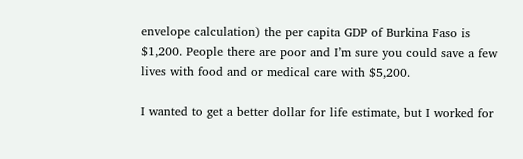envelope calculation) the per capita GDP of Burkina Faso is $1,200. People there are poor and I’m sure you could save a few lives with food and or medical care with $5,200.

I wanted to get a better dollar for life estimate, but I worked for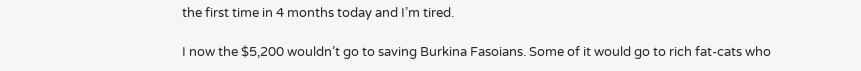the first time in 4 months today and I’m tired.

I now the $5,200 wouldn’t go to saving Burkina Fasoians. Some of it would go to rich fat-cats who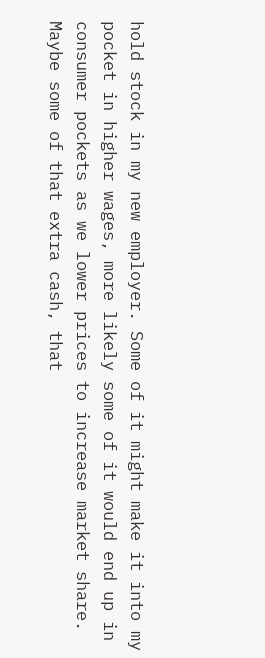hold stock in my new employer. Some of it might make it into my pocket in higher wages, more likely some of it would end up in consumer pockets as we lower prices to increase market share. Maybe some of that extra cash, that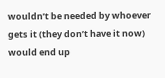wouldn’t be needed by whoever gets it (they don’t have it now) would end up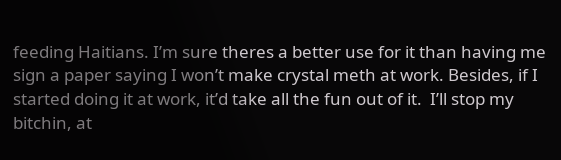feeding Haitians. I’m sure theres a better use for it than having me sign a paper saying I won’t make crystal meth at work. Besides, if I started doing it at work, it’d take all the fun out of it.  I’ll stop my bitchin, at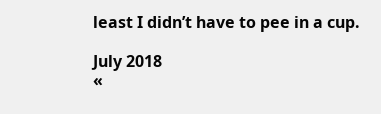least I didn’t have to pee in a cup.

July 2018
«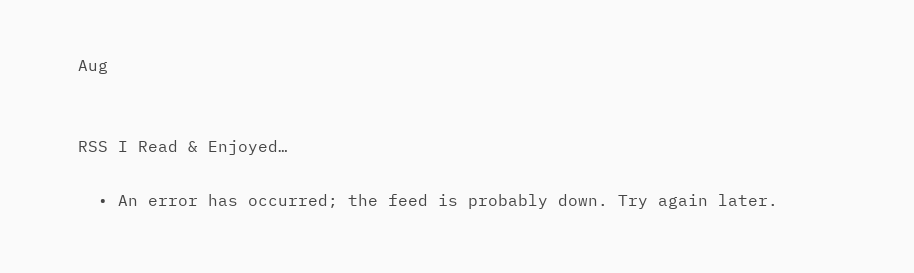Aug


RSS I Read & Enjoyed…

  • An error has occurred; the feed is probably down. Try again later.